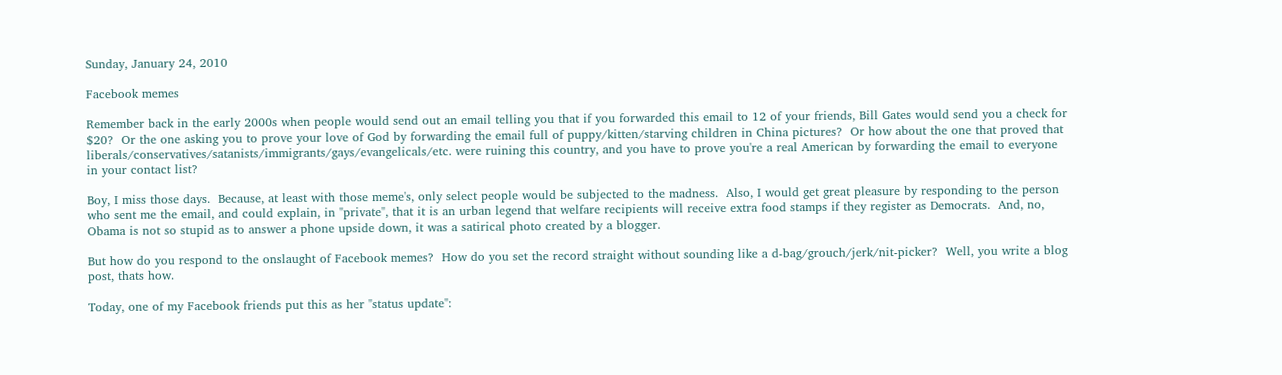Sunday, January 24, 2010

Facebook memes

Remember back in the early 2000s when people would send out an email telling you that if you forwarded this email to 12 of your friends, Bill Gates would send you a check for $20?  Or the one asking you to prove your love of God by forwarding the email full of puppy/kitten/starving children in China pictures?  Or how about the one that proved that liberals/conservatives/satanists/immigrants/gays/evangelicals/etc. were ruining this country, and you have to prove you're a real American by forwarding the email to everyone in your contact list?

Boy, I miss those days.  Because, at least with those meme's, only select people would be subjected to the madness.  Also, I would get great pleasure by responding to the person who sent me the email, and could explain, in "private", that it is an urban legend that welfare recipients will receive extra food stamps if they register as Democrats.  And, no, Obama is not so stupid as to answer a phone upside down, it was a satirical photo created by a blogger.

But how do you respond to the onslaught of Facebook memes?  How do you set the record straight without sounding like a d-bag/grouch/jerk/nit-picker?  Well, you write a blog post, thats how.

Today, one of my Facebook friends put this as her "status update":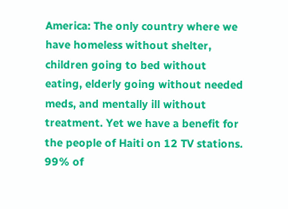America: The only country where we have homeless without shelter, children going to bed without eating, elderly going without needed meds, and mentally ill without treatment. Yet we have a benefit for the people of Haiti on 12 TV stations. 99% of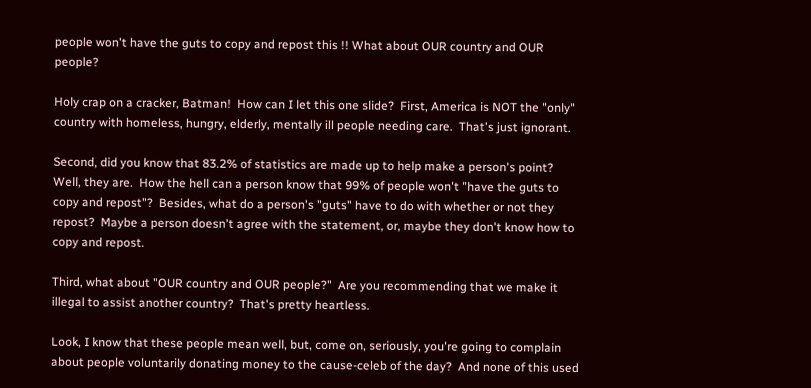people won't have the guts to copy and repost this !! What about OUR country and OUR people?

Holy crap on a cracker, Batman!  How can I let this one slide?  First, America is NOT the "only" country with homeless, hungry, elderly, mentally ill people needing care.  That's just ignorant.

Second, did you know that 83.2% of statistics are made up to help make a person's point?  Well, they are.  How the hell can a person know that 99% of people won't "have the guts to copy and repost"?  Besides, what do a person's "guts" have to do with whether or not they repost?  Maybe a person doesn't agree with the statement, or, maybe they don't know how to copy and repost.

Third, what about "OUR country and OUR people?"  Are you recommending that we make it illegal to assist another country?  That's pretty heartless.

Look, I know that these people mean well, but, come on, seriously, you're going to complain about people voluntarily donating money to the cause-celeb of the day?  And none of this used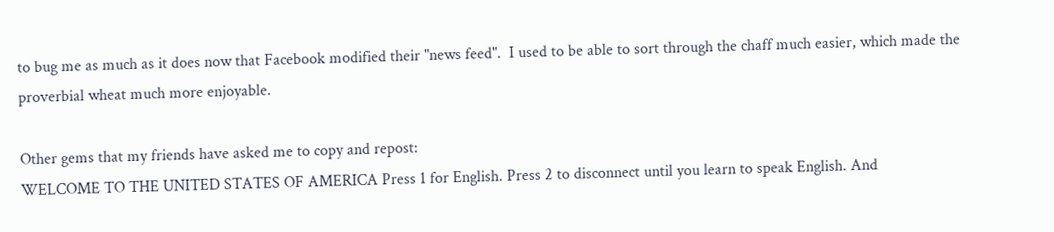to bug me as much as it does now that Facebook modified their "news feed".  I used to be able to sort through the chaff much easier, which made the proverbial wheat much more enjoyable.

Other gems that my friends have asked me to copy and repost:
WELCOME TO THE UNITED STATES OF AMERICA Press 1 for English. Press 2 to disconnect until you learn to speak English. And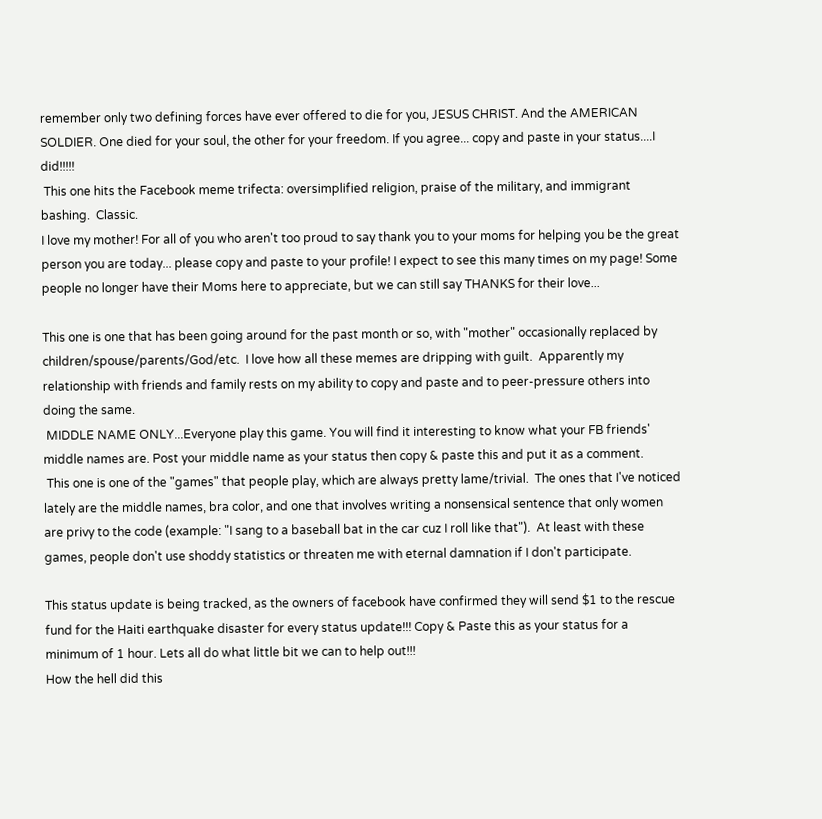remember only two defining forces have ever offered to die for you, JESUS CHRIST. And the AMERICAN SOLDIER. One died for your soul, the other for your freedom. If you agree... copy and paste in your status....I did!!!!!
 This one hits the Facebook meme trifecta: oversimplified religion, praise of the military, and immigrant bashing.  Classic.
I love my mother! For all of you who aren't too proud to say thank you to your moms for helping you be the great person you are today... please copy and paste to your profile! I expect to see this many times on my page! Some people no longer have their Moms here to appreciate, but we can still say THANKS for their love...

This one is one that has been going around for the past month or so, with "mother" occasionally replaced by children/spouse/parents/God/etc.  I love how all these memes are dripping with guilt.  Apparently my relationship with friends and family rests on my ability to copy and paste and to peer-pressure others into doing the same.
 MIDDLE NAME ONLY...Everyone play this game. You will find it interesting to know what your FB friends' middle names are. Post your middle name as your status then copy & paste this and put it as a comment.
 This one is one of the "games" that people play, which are always pretty lame/trivial.  The ones that I've noticed lately are the middle names, bra color, and one that involves writing a nonsensical sentence that only women are privy to the code (example: "I sang to a baseball bat in the car cuz I roll like that").  At least with these games, people don't use shoddy statistics or threaten me with eternal damnation if I don't participate.

This status update is being tracked, as the owners of facebook have confirmed they will send $1 to the rescue fund for the Haiti earthquake disaster for every status update!!! Copy & Paste this as your status for a minimum of 1 hour. Lets all do what little bit we can to help out!!!
How the hell did this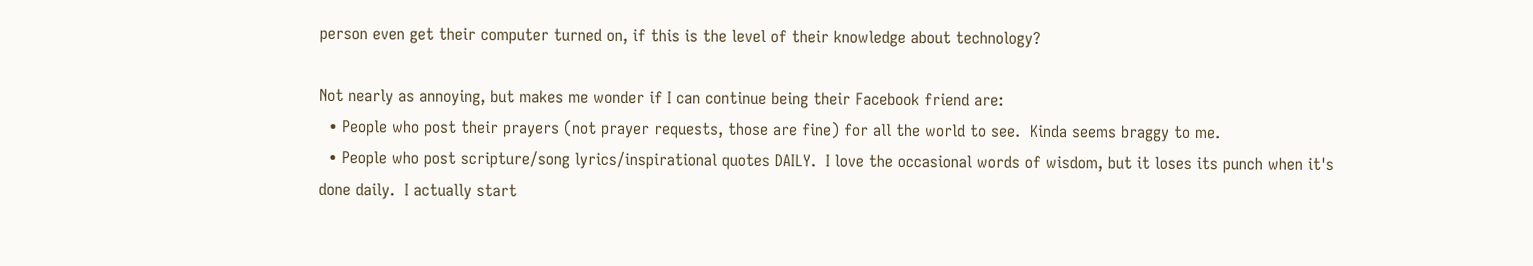person even get their computer turned on, if this is the level of their knowledge about technology?

Not nearly as annoying, but makes me wonder if I can continue being their Facebook friend are:
  • People who post their prayers (not prayer requests, those are fine) for all the world to see.  Kinda seems braggy to me.
  • People who post scripture/song lyrics/inspirational quotes DAILY.  I love the occasional words of wisdom, but it loses its punch when it's done daily.  I actually start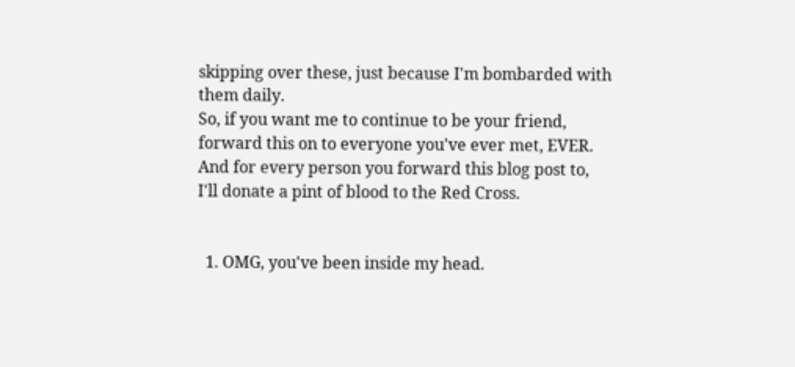skipping over these, just because I'm bombarded with them daily.
So, if you want me to continue to be your friend, forward this on to everyone you've ever met, EVER.  And for every person you forward this blog post to, I'll donate a pint of blood to the Red Cross.


  1. OMG, you've been inside my head.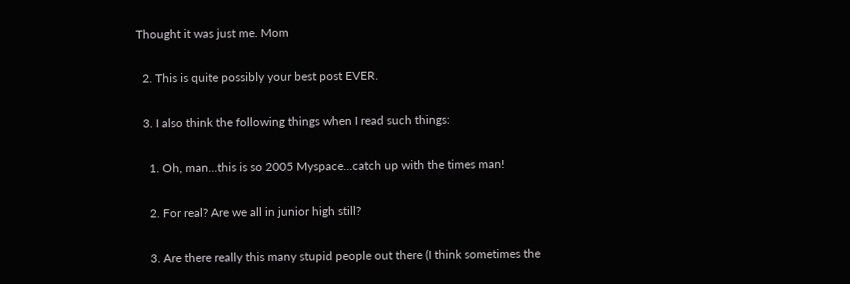Thought it was just me. Mom

  2. This is quite possibly your best post EVER.

  3. I also think the following things when I read such things:

    1. Oh, man...this is so 2005 Myspace...catch up with the times man!

    2. For real? Are we all in junior high still?

    3. Are there really this many stupid people out there (I think sometimes the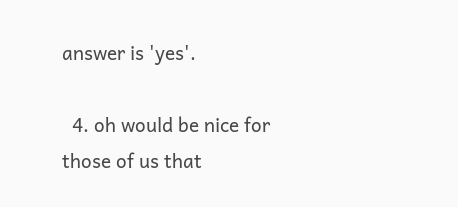answer is 'yes'.

  4. oh would be nice for those of us that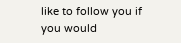like to follow you if you would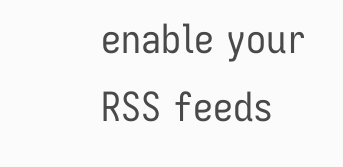enable your RSS feeds